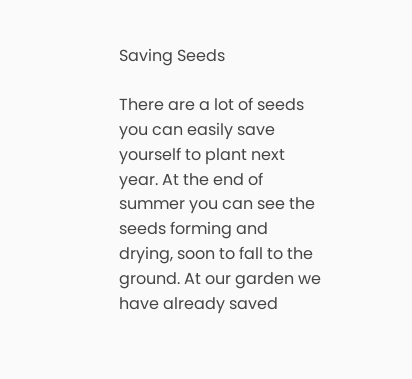Saving Seeds

There are a lot of seeds you can easily save yourself to plant next year. At the end of summer you can see the seeds forming and drying, soon to fall to the ground. At our garden we have already saved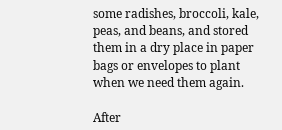some radishes, broccoli, kale, peas, and beans, and stored them in a dry place in paper bags or envelopes to plant when we need them again.

After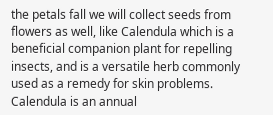the petals fall we will collect seeds from flowers as well, like Calendula which is a beneficial companion plant for repelling insects, and is a versatile herb commonly used as a remedy for skin problems. Calendula is an annual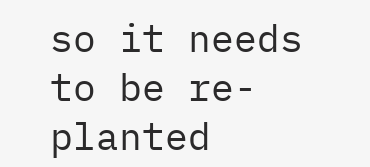so it needs to be re-planted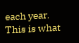each year. This is what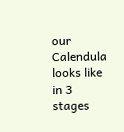our Calendula looks like in 3 stages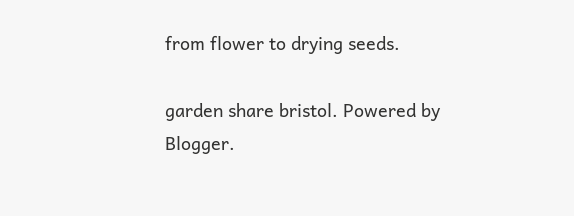from flower to drying seeds.

garden share bristol. Powered by Blogger.